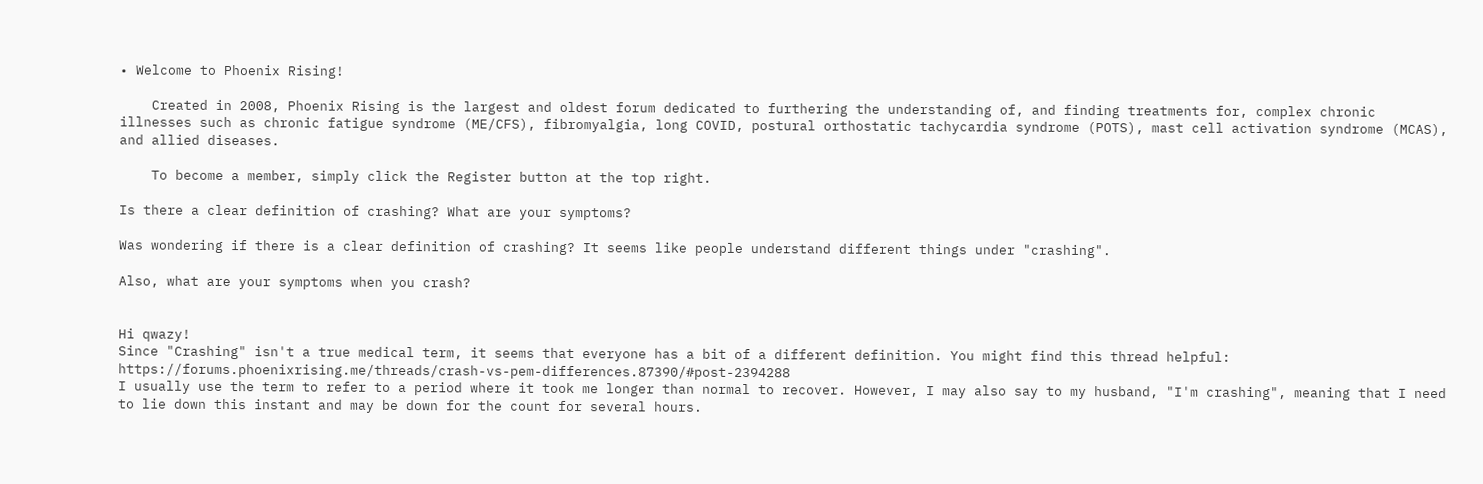• Welcome to Phoenix Rising!

    Created in 2008, Phoenix Rising is the largest and oldest forum dedicated to furthering the understanding of, and finding treatments for, complex chronic illnesses such as chronic fatigue syndrome (ME/CFS), fibromyalgia, long COVID, postural orthostatic tachycardia syndrome (POTS), mast cell activation syndrome (MCAS), and allied diseases.

    To become a member, simply click the Register button at the top right.

Is there a clear definition of crashing? What are your symptoms?

Was wondering if there is a clear definition of crashing? It seems like people understand different things under "crashing".

Also, what are your symptoms when you crash?


Hi qwazy!
Since "Crashing" isn't a true medical term, it seems that everyone has a bit of a different definition. You might find this thread helpful: https://forums.phoenixrising.me/threads/crash-vs-pem-differences.87390/#post-2394288
I usually use the term to refer to a period where it took me longer than normal to recover. However, I may also say to my husband, "I'm crashing", meaning that I need to lie down this instant and may be down for the count for several hours.